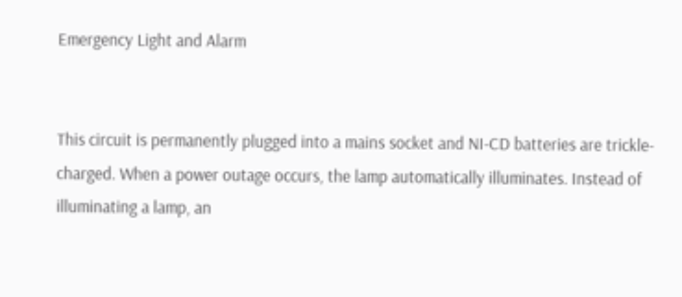Emergency Light and Alarm


This circuit is permanently plugged into a mains socket and NI-CD batteries are trickle-charged. When a power outage occurs, the lamp automatically illuminates. Instead of illuminating a lamp, an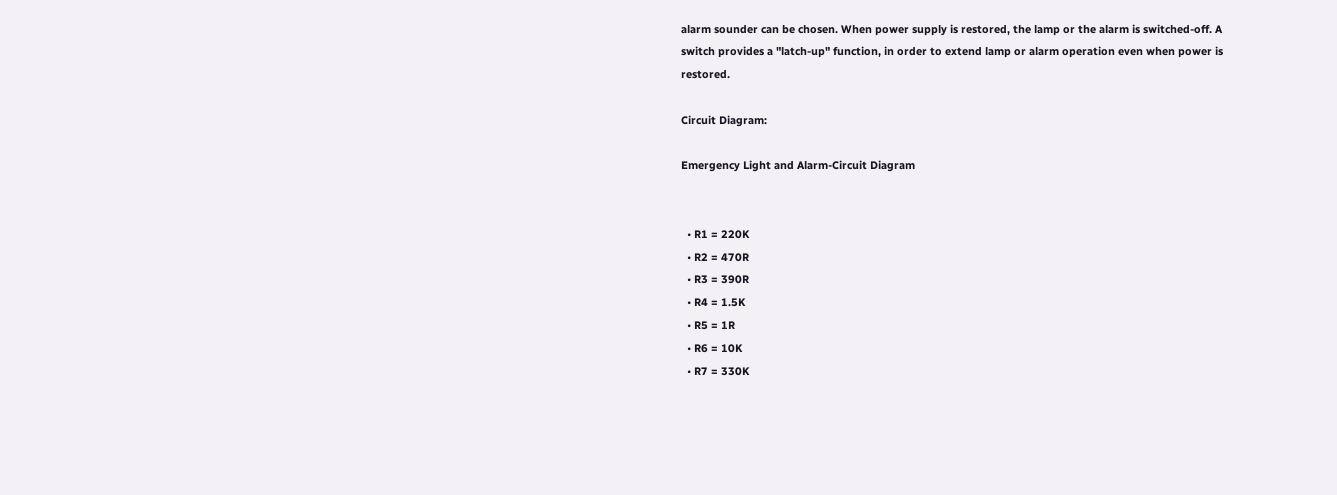alarm sounder can be chosen. When power supply is restored, the lamp or the alarm is switched-off. A switch provides a "latch-up" function, in order to extend lamp or alarm operation even when power is restored.

Circuit Diagram:

Emergency Light and Alarm-Circuit Diagram


  • R1 = 220K
  • R2 = 470R
  • R3 = 390R
  • R4 = 1.5K
  • R5 = 1R
  • R6 = 10K
  • R7 = 330K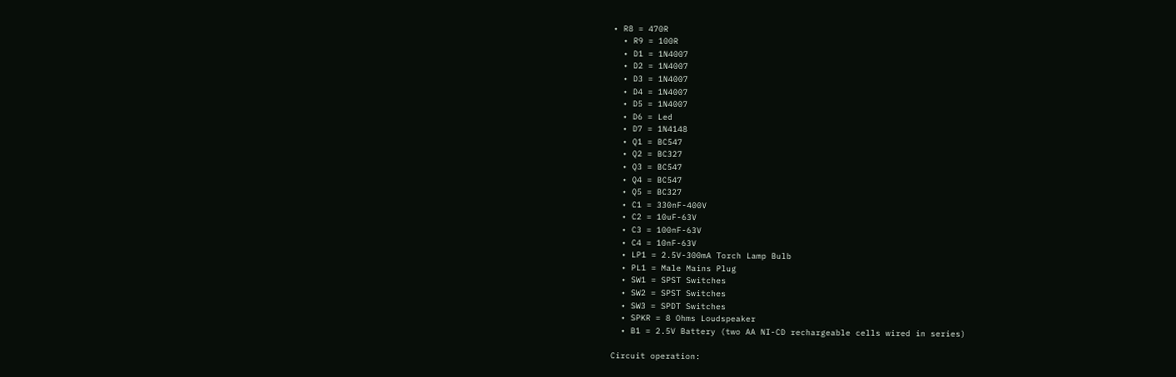• R8 = 470R
  • R9 = 100R
  • D1 = 1N4007
  • D2 = 1N4007
  • D3 = 1N4007
  • D4 = 1N4007
  • D5 = 1N4007
  • D6 = Led
  • D7 = 1N4148
  • Q1 = BC547
  • Q2 = BC327
  • Q3 = BC547
  • Q4 = BC547
  • Q5 = BC327
  • C1 = 330nF-400V
  • C2 = 10uF-63V
  • C3 = 100nF-63V
  • C4 = 10nF-63V
  • LP1 = 2.5V-300mA Torch Lamp Bulb
  • PL1 = Male Mains Plug
  • SW1 = SPST Switches
  • SW2 = SPST Switches
  • SW3 = SPDT Switches
  • SPKR = 8 Ohms Loudspeaker
  • B1 = 2.5V Battery (two AA NI-CD rechargeable cells wired in series)

Circuit operation: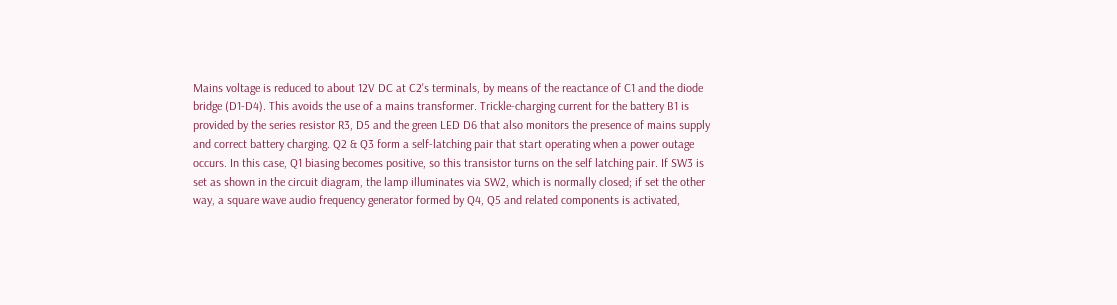Mains voltage is reduced to about 12V DC at C2's terminals, by means of the reactance of C1 and the diode bridge (D1-D4). This avoids the use of a mains transformer. Trickle-charging current for the battery B1 is provided by the series resistor R3, D5 and the green LED D6 that also monitors the presence of mains supply and correct battery charging. Q2 & Q3 form a self-latching pair that start operating when a power outage occurs. In this case, Q1 biasing becomes positive, so this transistor turns on the self latching pair. If SW3 is set as shown in the circuit diagram, the lamp illuminates via SW2, which is normally closed; if set the other way, a square wave audio frequency generator formed by Q4, Q5 and related components is activated,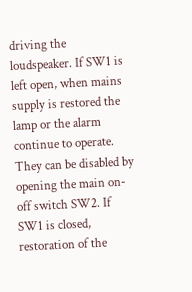driving the loudspeaker. If SW1 is left open, when mains supply is restored the lamp or the alarm continue to operate. They can be disabled by opening the main on-off switch SW2. If SW1 is closed, restoration of the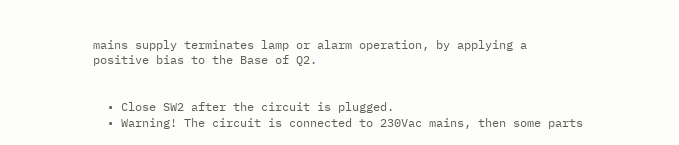mains supply terminates lamp or alarm operation, by applying a positive bias to the Base of Q2.


  • Close SW2 after the circuit is plugged.
  • Warning! The circuit is connected to 230Vac mains, then some parts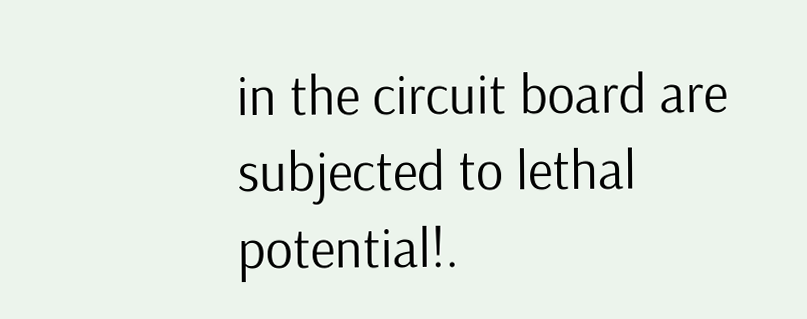in the circuit board are subjected to lethal potential!.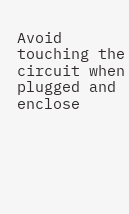Avoid touching the circuit when plugged and enclose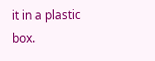it in a plastic box.